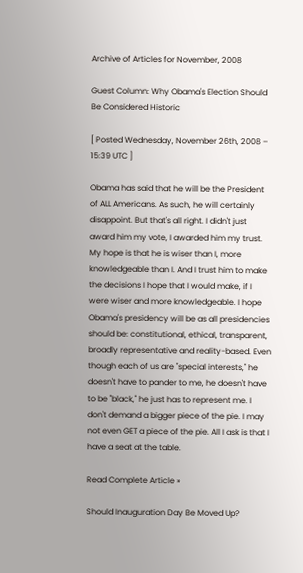Archive of Articles for November, 2008

Guest Column: Why Obama's Election Should Be Considered Historic

[ Posted Wednesday, November 26th, 2008 – 15:39 UTC ]

Obama has said that he will be the President of ALL Americans. As such, he will certainly disappoint. But that's all right. I didn't just award him my vote, I awarded him my trust. My hope is that he is wiser than I, more knowledgeable than I. And I trust him to make the decisions I hope that I would make, if I were wiser and more knowledgeable. I hope Obama's presidency will be as all presidencies should be: constitutional, ethical, transparent, broadly representative and reality-based. Even though each of us are "special interests," he doesn't have to pander to me, he doesn't have to be "black," he just has to represent me. I don't demand a bigger piece of the pie. I may not even GET a piece of the pie. All I ask is that I have a seat at the table.

Read Complete Article »

Should Inauguration Day Be Moved Up?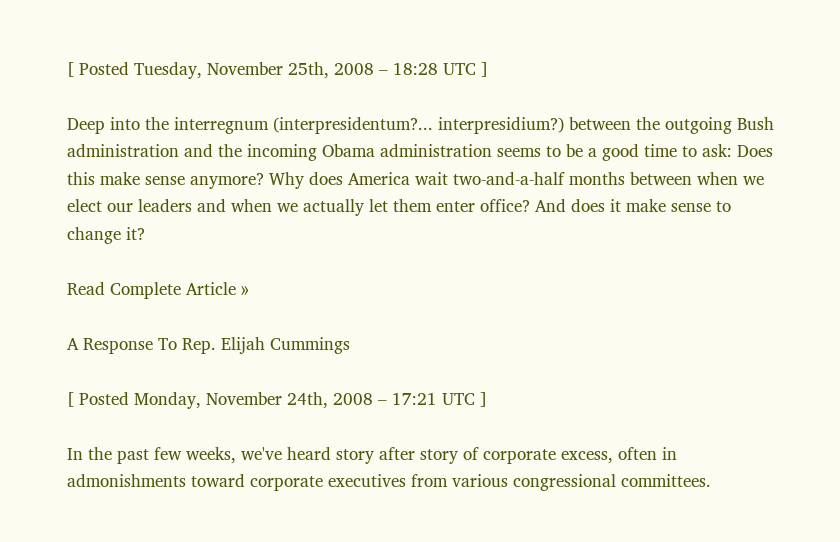[ Posted Tuesday, November 25th, 2008 – 18:28 UTC ]

Deep into the interregnum (interpresidentum?... interpresidium?) between the outgoing Bush administration and the incoming Obama administration seems to be a good time to ask: Does this make sense anymore? Why does America wait two-and-a-half months between when we elect our leaders and when we actually let them enter office? And does it make sense to change it?

Read Complete Article »

A Response To Rep. Elijah Cummings

[ Posted Monday, November 24th, 2008 – 17:21 UTC ]

In the past few weeks, we've heard story after story of corporate excess, often in admonishments toward corporate executives from various congressional committees.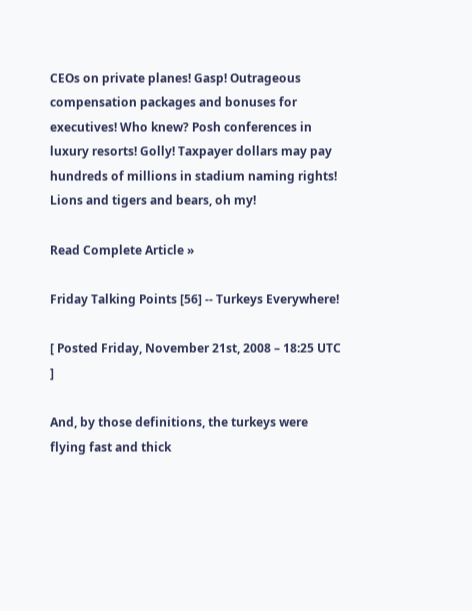CEOs on private planes! Gasp! Outrageous compensation packages and bonuses for executives! Who knew? Posh conferences in luxury resorts! Golly! Taxpayer dollars may pay hundreds of millions in stadium naming rights! Lions and tigers and bears, oh my!

Read Complete Article »

Friday Talking Points [56] -- Turkeys Everywhere!

[ Posted Friday, November 21st, 2008 – 18:25 UTC ]

And, by those definitions, the turkeys were flying fast and thick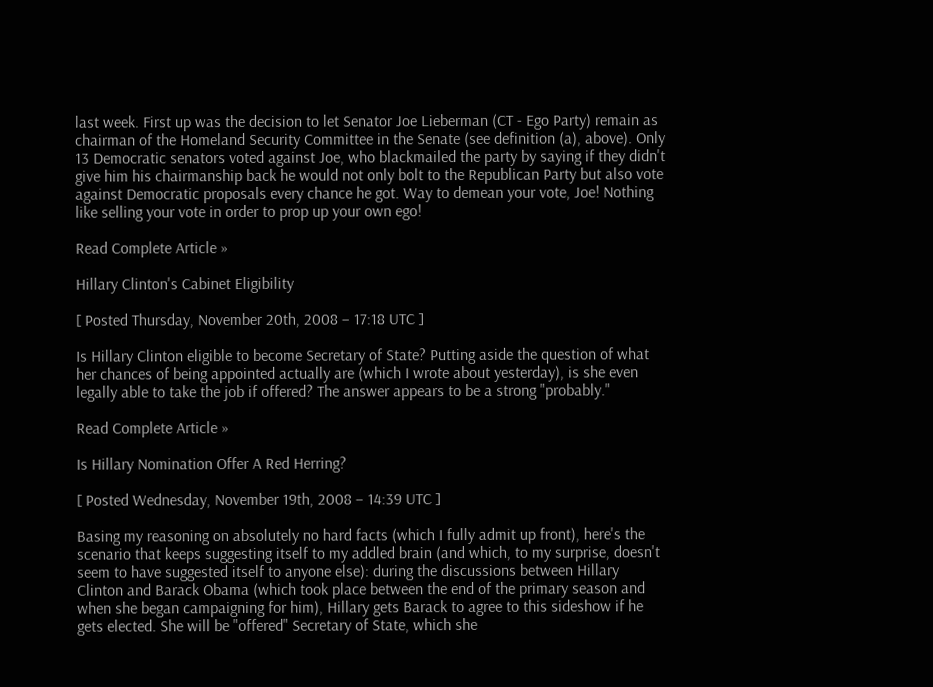last week. First up was the decision to let Senator Joe Lieberman (CT - Ego Party) remain as chairman of the Homeland Security Committee in the Senate (see definition (a), above). Only 13 Democratic senators voted against Joe, who blackmailed the party by saying if they didn't give him his chairmanship back he would not only bolt to the Republican Party but also vote against Democratic proposals every chance he got. Way to demean your vote, Joe! Nothing like selling your vote in order to prop up your own ego!

Read Complete Article »

Hillary Clinton's Cabinet Eligibility

[ Posted Thursday, November 20th, 2008 – 17:18 UTC ]

Is Hillary Clinton eligible to become Secretary of State? Putting aside the question of what her chances of being appointed actually are (which I wrote about yesterday), is she even legally able to take the job if offered? The answer appears to be a strong "probably."

Read Complete Article »

Is Hillary Nomination Offer A Red Herring?

[ Posted Wednesday, November 19th, 2008 – 14:39 UTC ]

Basing my reasoning on absolutely no hard facts (which I fully admit up front), here's the scenario that keeps suggesting itself to my addled brain (and which, to my surprise, doesn't seem to have suggested itself to anyone else): during the discussions between Hillary Clinton and Barack Obama (which took place between the end of the primary season and when she began campaigning for him), Hillary gets Barack to agree to this sideshow if he gets elected. She will be "offered" Secretary of State, which she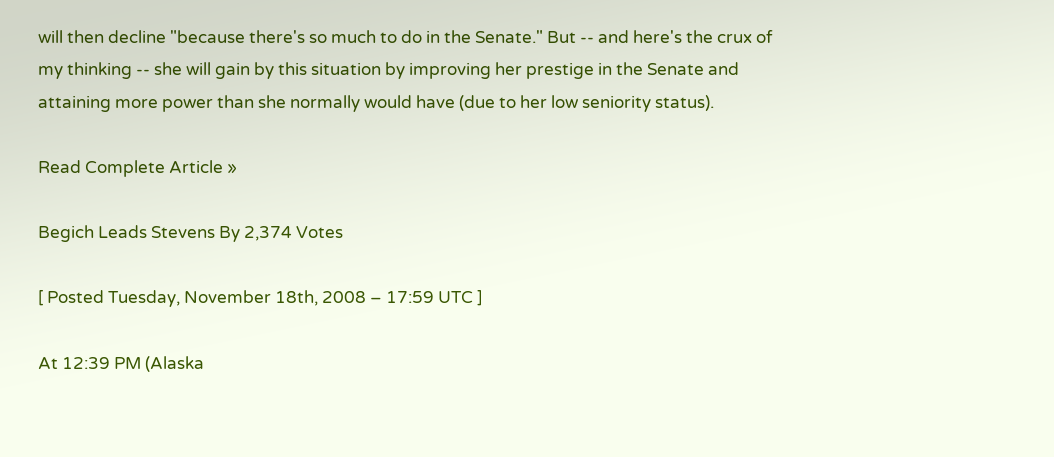will then decline "because there's so much to do in the Senate." But -- and here's the crux of my thinking -- she will gain by this situation by improving her prestige in the Senate and attaining more power than she normally would have (due to her low seniority status).

Read Complete Article »

Begich Leads Stevens By 2,374 Votes

[ Posted Tuesday, November 18th, 2008 – 17:59 UTC ]

At 12:39 PM (Alaska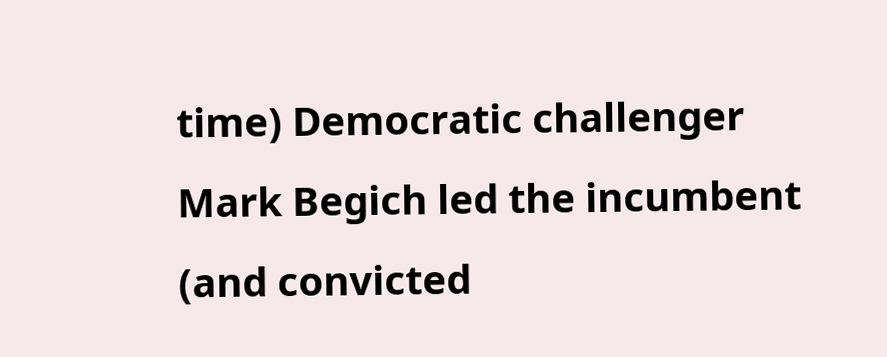time) Democratic challenger Mark Begich led the incumbent (and convicted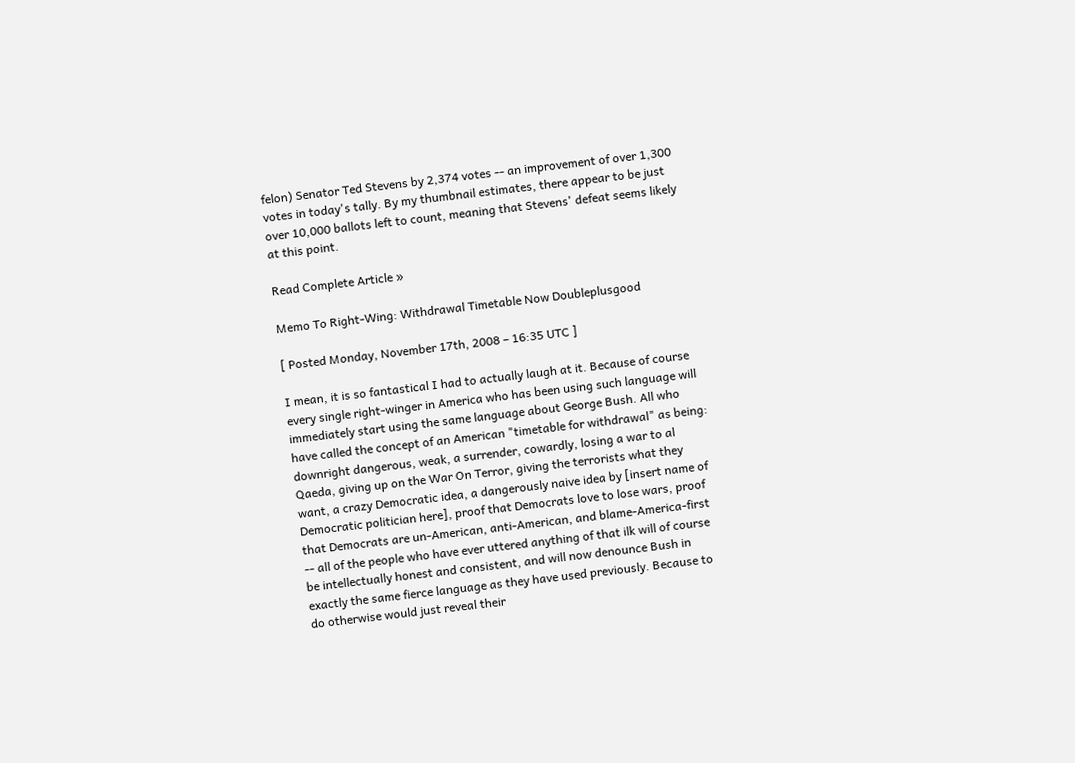felon) Senator Ted Stevens by 2,374 votes -- an improvement of over 1,300 votes in today's tally. By my thumbnail estimates, there appear to be just over 10,000 ballots left to count, meaning that Stevens' defeat seems likely at this point.

Read Complete Article »

Memo To Right-Wing: Withdrawal Timetable Now Doubleplusgood

[ Posted Monday, November 17th, 2008 – 16:35 UTC ]

I mean, it is so fantastical I had to actually laugh at it. Because of course every single right-winger in America who has been using such language will immediately start using the same language about George Bush. All who have called the concept of an American "timetable for withdrawal" as being: downright dangerous, weak, a surrender, cowardly, losing a war to al Qaeda, giving up on the War On Terror, giving the terrorists what they want, a crazy Democratic idea, a dangerously naive idea by [insert name of Democratic politician here], proof that Democrats love to lose wars, proof that Democrats are un-American, anti-American, and blame-America-first -- all of the people who have ever uttered anything of that ilk will of course be intellectually honest and consistent, and will now denounce Bush in exactly the same fierce language as they have used previously. Because to do otherwise would just reveal their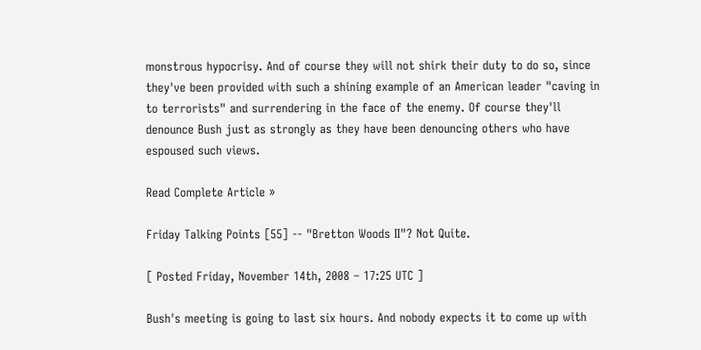monstrous hypocrisy. And of course they will not shirk their duty to do so, since they've been provided with such a shining example of an American leader "caving in to terrorists" and surrendering in the face of the enemy. Of course they'll denounce Bush just as strongly as they have been denouncing others who have espoused such views.

Read Complete Article »

Friday Talking Points [55] -- "Bretton Woods II"? Not Quite.

[ Posted Friday, November 14th, 2008 – 17:25 UTC ]

Bush's meeting is going to last six hours. And nobody expects it to come up with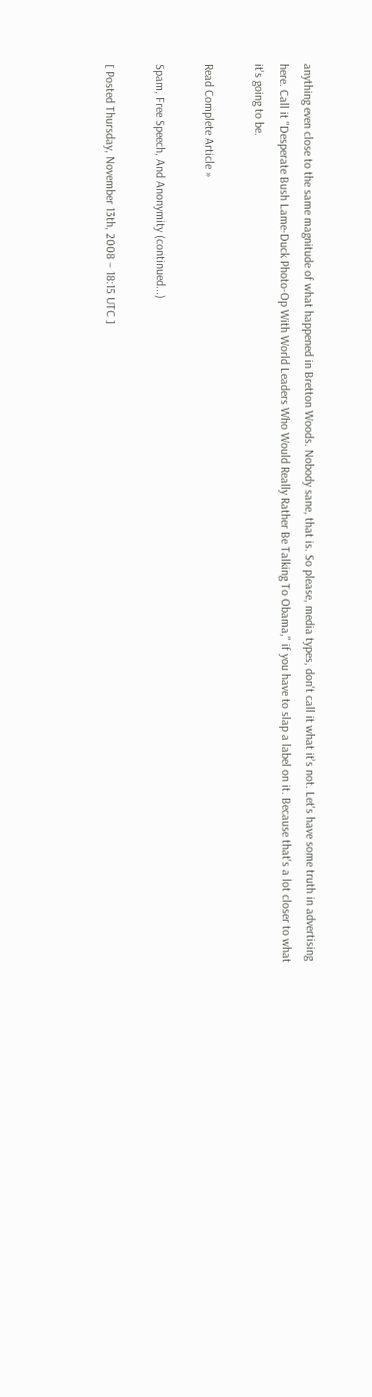anything even close to the same magnitude of what happened in Bretton Woods. Nobody sane, that is. So please, media types, don't call it what it's not. Let's have some truth in advertising here. Call it "Desperate Bush Lame-Duck Photo-Op With World Leaders Who Would Really Rather Be Talking To Obama," if you have to slap a label on it. Because that's a lot closer to what it's going to be.

Read Complete Article »

Spam, Free Speech, And Anonymity (continued...)

[ Posted Thursday, November 13th, 2008 – 18:15 UTC ]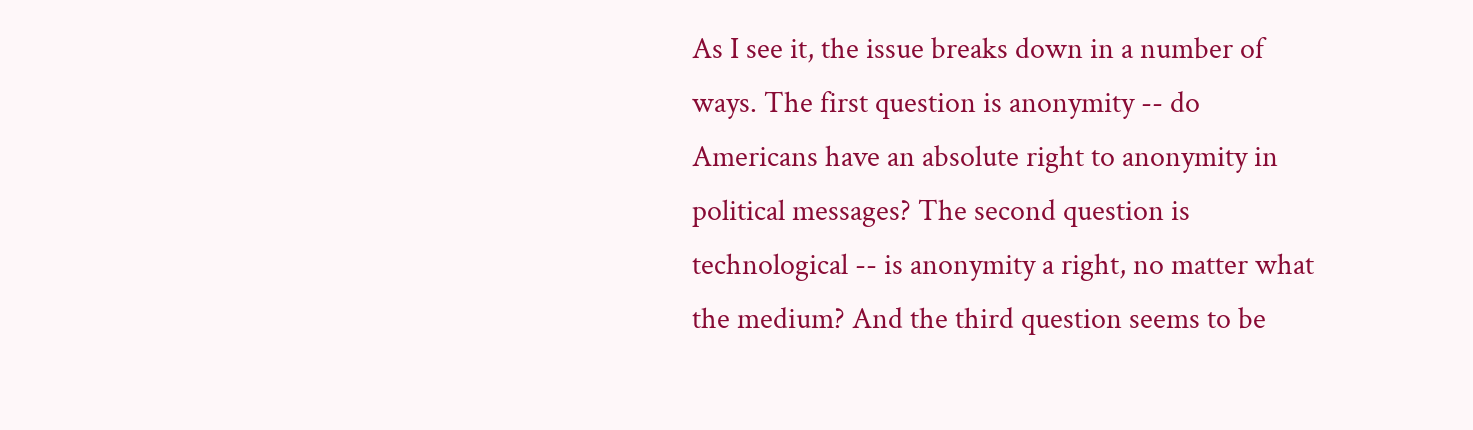As I see it, the issue breaks down in a number of ways. The first question is anonymity -- do Americans have an absolute right to anonymity in political messages? The second question is technological -- is anonymity a right, no matter what the medium? And the third question seems to be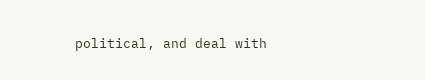political, and deal with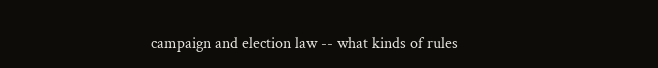campaign and election law -- what kinds of rules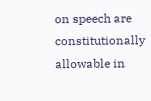on speech are constitutionally allowable in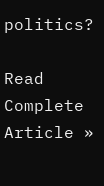politics?

Read Complete Article »